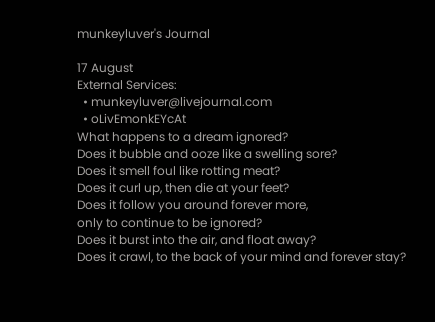munkeyluver's Journal

17 August
External Services:
  • munkeyluver@livejournal.com
  • oLivEmonkEYcAt
What happens to a dream ignored?
Does it bubble and ooze like a swelling sore?
Does it smell foul like rotting meat?
Does it curl up, then die at your feet?
Does it follow you around forever more,
only to continue to be ignored?
Does it burst into the air, and float away?
Does it crawl, to the back of your mind and forever stay?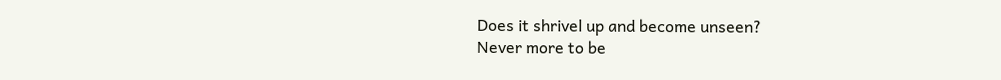Does it shrivel up and become unseen?
Never more to be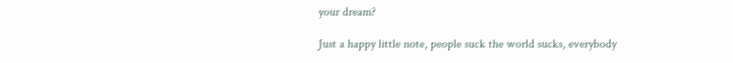your dream?

Just a happy little note, people suck the world sucks, everybody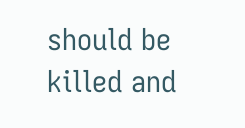should be killed and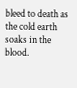bleed to death as the cold earth soaks in the blood.